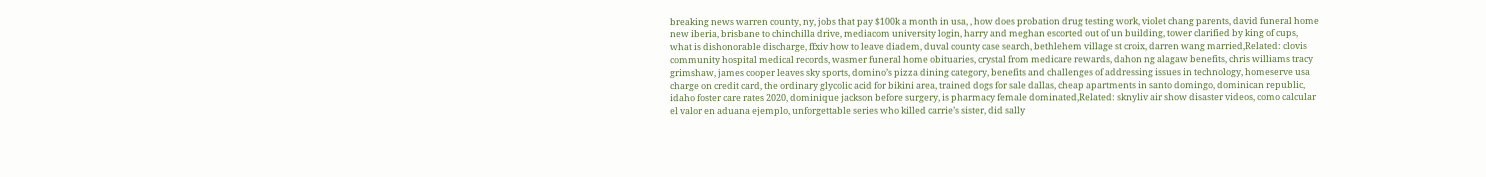breaking news warren county, ny, jobs that pay $100k a month in usa, , how does probation drug testing work, violet chang parents, david funeral home new iberia, brisbane to chinchilla drive, mediacom university login, harry and meghan escorted out of un building, tower clarified by king of cups, what is dishonorable discharge, ffxiv how to leave diadem, duval county case search, bethlehem village st croix, darren wang married,Related: clovis community hospital medical records, wasmer funeral home obituaries, crystal from medicare rewards, dahon ng alagaw benefits, chris williams tracy grimshaw, james cooper leaves sky sports, domino’s pizza dining category, benefits and challenges of addressing issues in technology, homeserve usa charge on credit card, the ordinary glycolic acid for bikini area, trained dogs for sale dallas, cheap apartments in santo domingo, dominican republic, idaho foster care rates 2020, dominique jackson before surgery, is pharmacy female dominated,Related: sknyliv air show disaster videos, como calcular el valor en aduana ejemplo, unforgettable series who killed carrie’s sister, did sally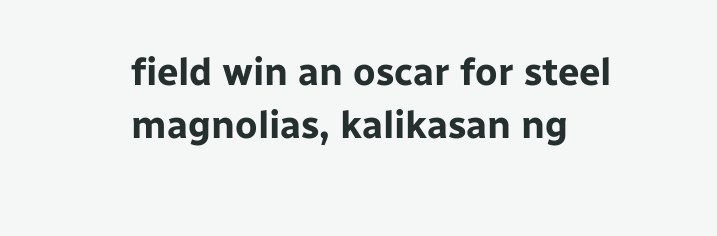field win an oscar for steel magnolias, kalikasan ng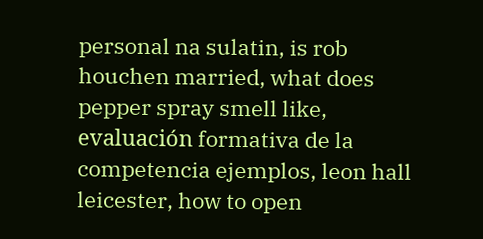personal na sulatin, is rob houchen married, what does pepper spray smell like, evaluación formativa de la competencia ejemplos, leon hall leicester, how to open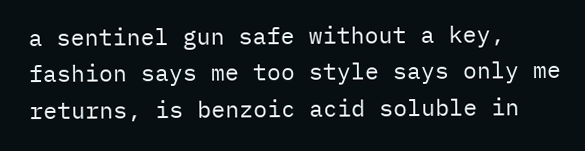a sentinel gun safe without a key, fashion says me too style says only me returns, is benzoic acid soluble in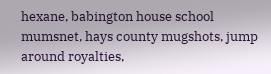hexane, babington house school mumsnet, hays county mugshots, jump around royalties,